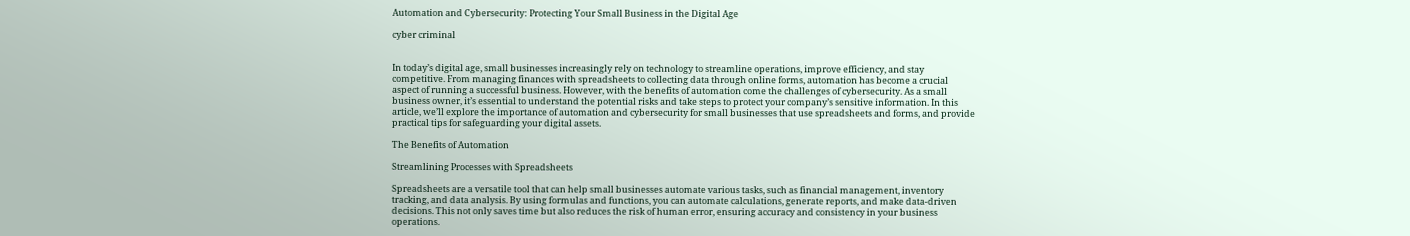Automation and Cybersecurity: Protecting Your Small Business in the Digital Age

cyber criminal


In today’s digital age, small businesses increasingly rely on technology to streamline operations, improve efficiency, and stay competitive. From managing finances with spreadsheets to collecting data through online forms, automation has become a crucial aspect of running a successful business. However, with the benefits of automation come the challenges of cybersecurity. As a small business owner, it’s essential to understand the potential risks and take steps to protect your company’s sensitive information. In this article, we’ll explore the importance of automation and cybersecurity for small businesses that use spreadsheets and forms, and provide practical tips for safeguarding your digital assets.

The Benefits of Automation

Streamlining Processes with Spreadsheets

Spreadsheets are a versatile tool that can help small businesses automate various tasks, such as financial management, inventory tracking, and data analysis. By using formulas and functions, you can automate calculations, generate reports, and make data-driven decisions. This not only saves time but also reduces the risk of human error, ensuring accuracy and consistency in your business operations.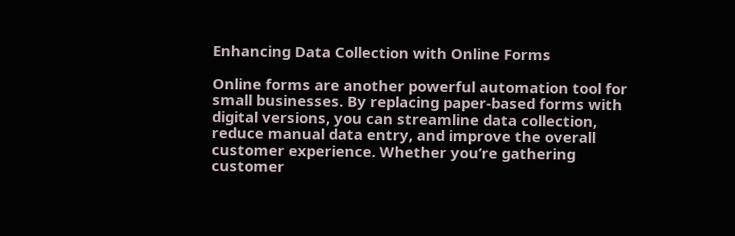Enhancing Data Collection with Online Forms

Online forms are another powerful automation tool for small businesses. By replacing paper-based forms with digital versions, you can streamline data collection, reduce manual data entry, and improve the overall customer experience. Whether you’re gathering customer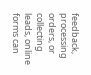feedback, processing orders, or collecting leads, online forms can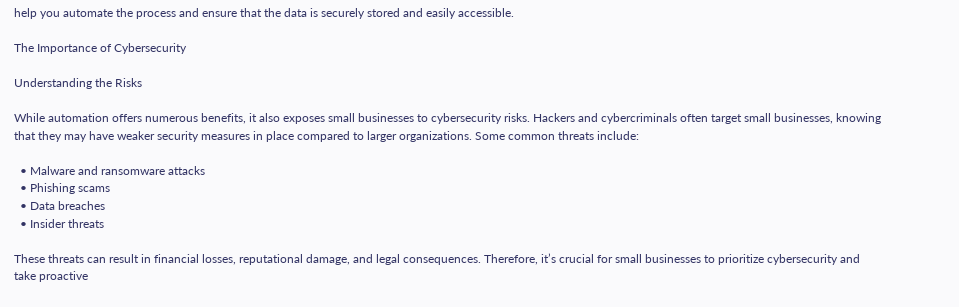help you automate the process and ensure that the data is securely stored and easily accessible.

The Importance of Cybersecurity

Understanding the Risks

While automation offers numerous benefits, it also exposes small businesses to cybersecurity risks. Hackers and cybercriminals often target small businesses, knowing that they may have weaker security measures in place compared to larger organizations. Some common threats include:

  • Malware and ransomware attacks
  • Phishing scams
  • Data breaches
  • Insider threats

These threats can result in financial losses, reputational damage, and legal consequences. Therefore, it’s crucial for small businesses to prioritize cybersecurity and take proactive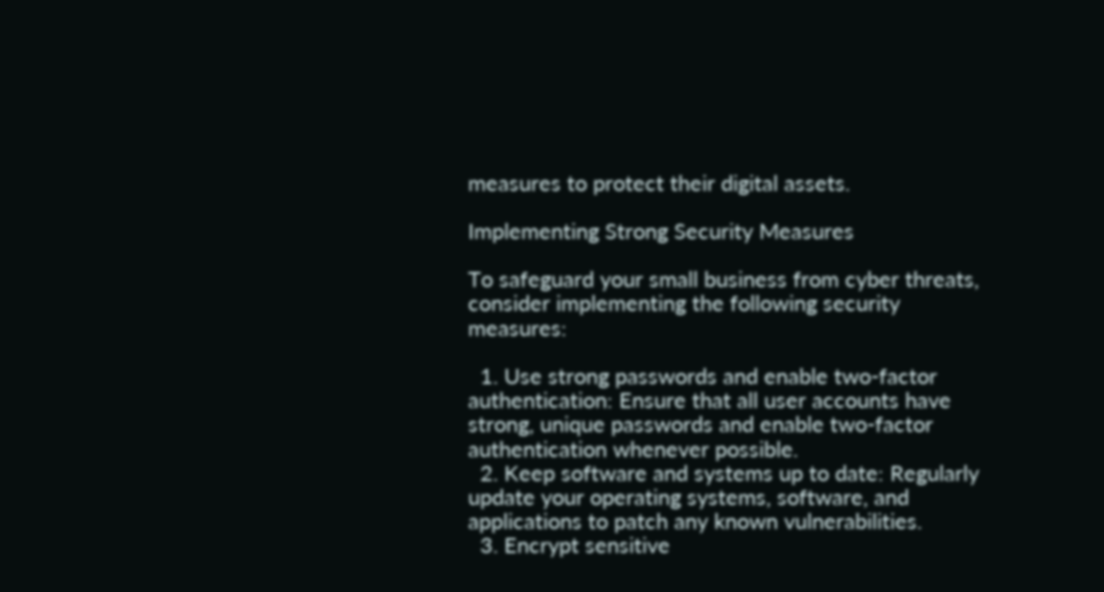measures to protect their digital assets.

Implementing Strong Security Measures

To safeguard your small business from cyber threats, consider implementing the following security measures:

  1. Use strong passwords and enable two-factor authentication: Ensure that all user accounts have strong, unique passwords and enable two-factor authentication whenever possible.
  2. Keep software and systems up to date: Regularly update your operating systems, software, and applications to patch any known vulnerabilities.
  3. Encrypt sensitive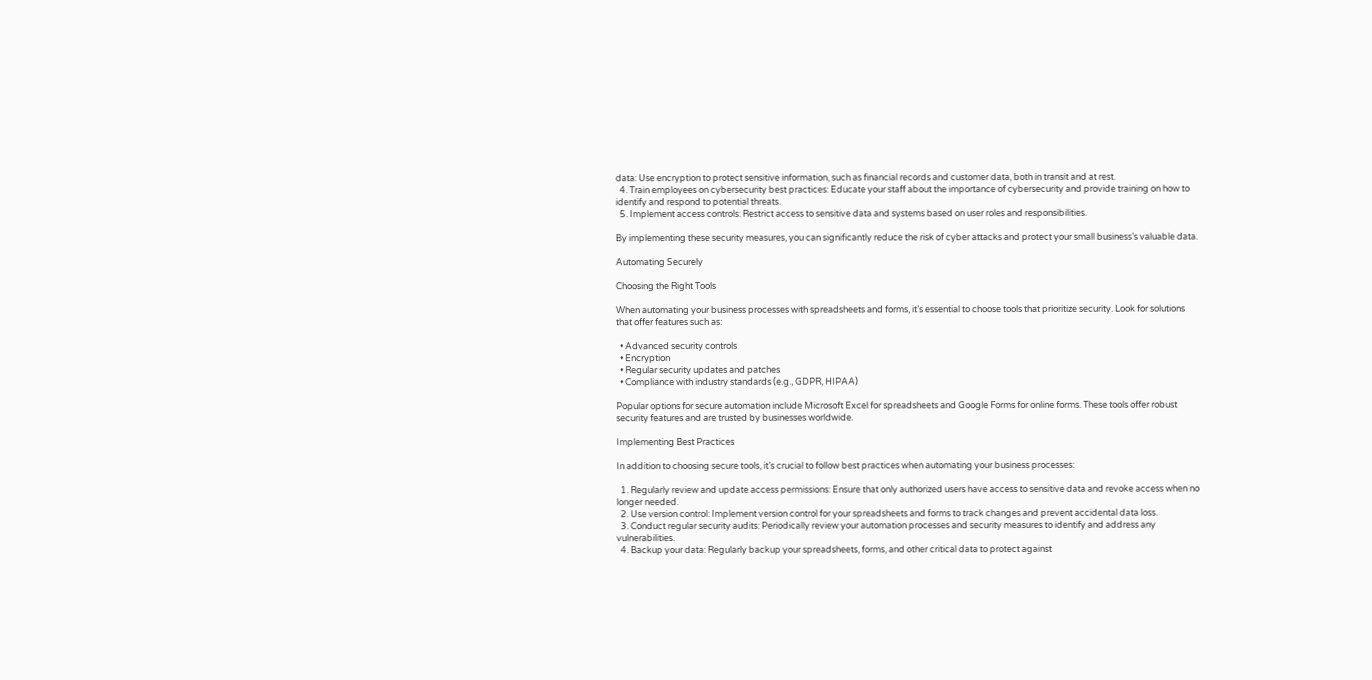data: Use encryption to protect sensitive information, such as financial records and customer data, both in transit and at rest.
  4. Train employees on cybersecurity best practices: Educate your staff about the importance of cybersecurity and provide training on how to identify and respond to potential threats.
  5. Implement access controls: Restrict access to sensitive data and systems based on user roles and responsibilities.

By implementing these security measures, you can significantly reduce the risk of cyber attacks and protect your small business’s valuable data.

Automating Securely

Choosing the Right Tools

When automating your business processes with spreadsheets and forms, it’s essential to choose tools that prioritize security. Look for solutions that offer features such as:

  • Advanced security controls
  • Encryption
  • Regular security updates and patches
  • Compliance with industry standards (e.g., GDPR, HIPAA)

Popular options for secure automation include Microsoft Excel for spreadsheets and Google Forms for online forms. These tools offer robust security features and are trusted by businesses worldwide.

Implementing Best Practices

In addition to choosing secure tools, it’s crucial to follow best practices when automating your business processes:

  1. Regularly review and update access permissions: Ensure that only authorized users have access to sensitive data and revoke access when no longer needed.
  2. Use version control: Implement version control for your spreadsheets and forms to track changes and prevent accidental data loss.
  3. Conduct regular security audits: Periodically review your automation processes and security measures to identify and address any vulnerabilities.
  4. Backup your data: Regularly backup your spreadsheets, forms, and other critical data to protect against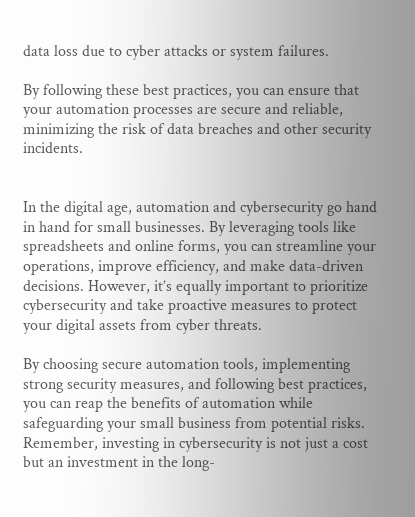data loss due to cyber attacks or system failures.

By following these best practices, you can ensure that your automation processes are secure and reliable, minimizing the risk of data breaches and other security incidents.


In the digital age, automation and cybersecurity go hand in hand for small businesses. By leveraging tools like spreadsheets and online forms, you can streamline your operations, improve efficiency, and make data-driven decisions. However, it’s equally important to prioritize cybersecurity and take proactive measures to protect your digital assets from cyber threats.

By choosing secure automation tools, implementing strong security measures, and following best practices, you can reap the benefits of automation while safeguarding your small business from potential risks. Remember, investing in cybersecurity is not just a cost but an investment in the long-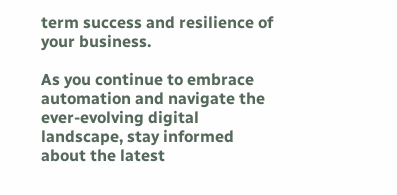term success and resilience of your business.

As you continue to embrace automation and navigate the ever-evolving digital landscape, stay informed about the latest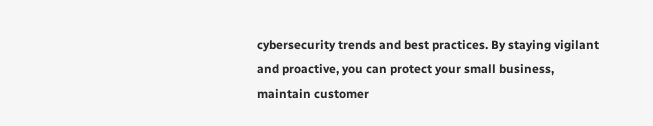cybersecurity trends and best practices. By staying vigilant and proactive, you can protect your small business, maintain customer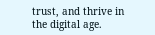trust, and thrive in the digital age.